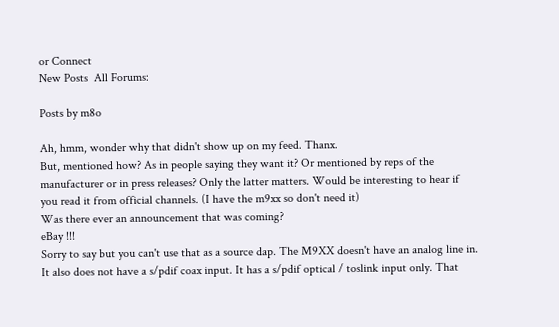or Connect
New Posts  All Forums:

Posts by m8o

Ah, hmm, wonder why that didn't show up on my feed. Thanx.
But, mentioned how? As in people saying they want it? Or mentioned by reps of the manufacturer or in press releases? Only the latter matters. Would be interesting to hear if you read it from official channels. (I have the m9xx so don't need it)
Was there ever an announcement that was coming?
eBay !!!
Sorry to say but you can't use that as a source dap. The M9XX doesn't have an analog line in. It also does not have a s/pdif coax input. It has a s/pdif optical / toslink input only. That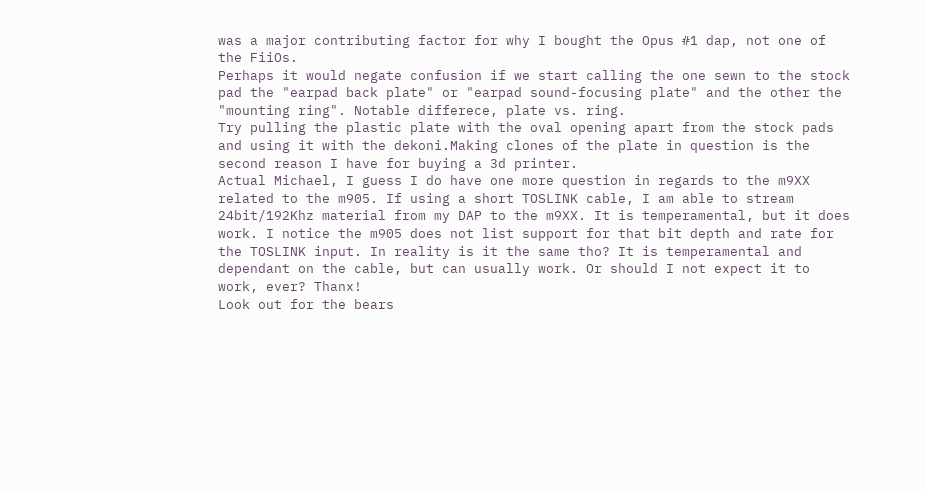was a major contributing factor for why I bought the Opus #1 dap, not one of the FiiOs.
Perhaps it would negate confusion if we start calling the one sewn to the stock pad the "earpad back plate" or "earpad sound-focusing plate" and the other the "mounting ring". Notable differece, plate vs. ring.
Try pulling the plastic plate with the oval opening apart from the stock pads and using it with the dekoni.Making clones of the plate in question is the second reason I have for buying a 3d printer.
Actual Michael, I guess I do have one more question in regards to the m9XX related to the m905. If using a short TOSLINK cable, I am able to stream 24bit/192Khz material from my DAP to the m9XX. It is temperamental, but it does work. I notice the m905 does not list support for that bit depth and rate for the TOSLINK input. In reality is it the same tho? It is temperamental and dependant on the cable, but can usually work. Or should I not expect it to work, ever? Thanx!
Look out for the bears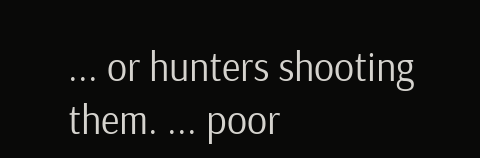... or hunters shooting them. ... poor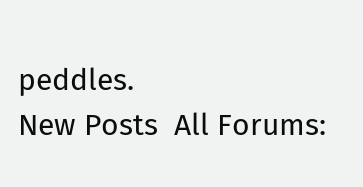peddles.
New Posts  All Forums: